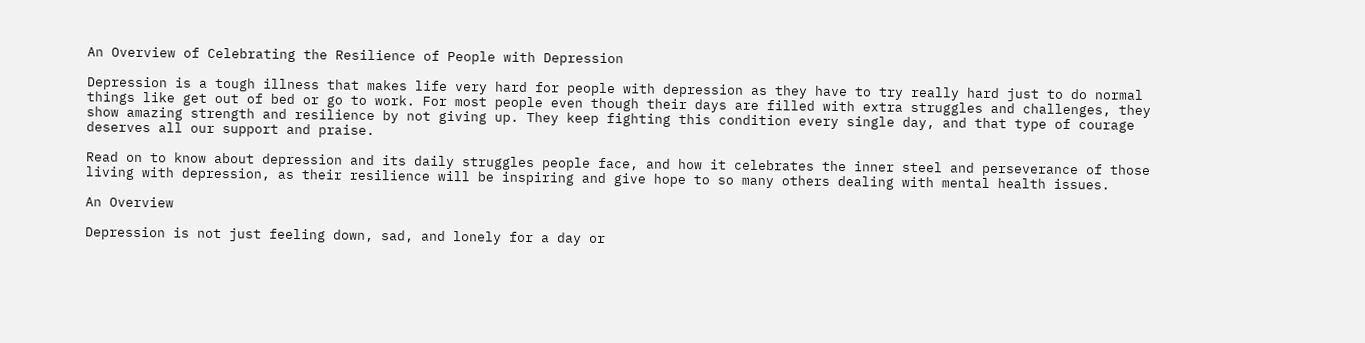An Overview of Celebrating the Resilience of People with Depression

Depression is a tough illness that makes life very hard for people with depression as they have to try really hard just to do normal things like get out of bed or go to work. For most people even though their days are filled with extra struggles and challenges, they show amazing strength and resilience by not giving up. They keep fighting this condition every single day, and that type of courage deserves all our support and praise.

Read on to know about depression and its daily struggles people face, and how it celebrates the inner steel and perseverance of those living with depression, as their resilience will be inspiring and give hope to so many others dealing with mental health issues.

An Overview

Depression is not just feeling down, sad, and lonely for a day or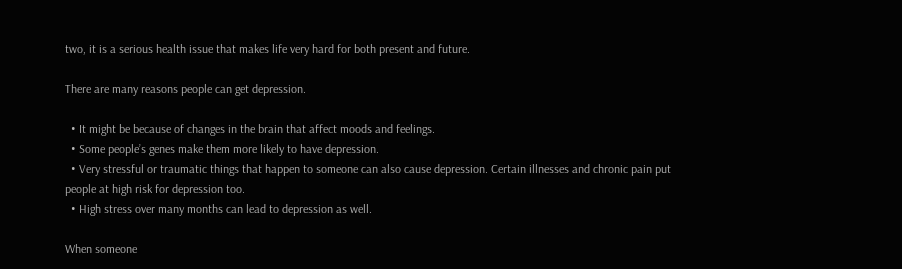two, it is a serious health issue that makes life very hard for both present and future.

There are many reasons people can get depression.

  • It might be because of changes in the brain that affect moods and feelings.
  • Some people’s genes make them more likely to have depression.
  • Very stressful or traumatic things that happen to someone can also cause depression. Certain illnesses and chronic pain put people at high risk for depression too.
  • High stress over many months can lead to depression as well.

When someone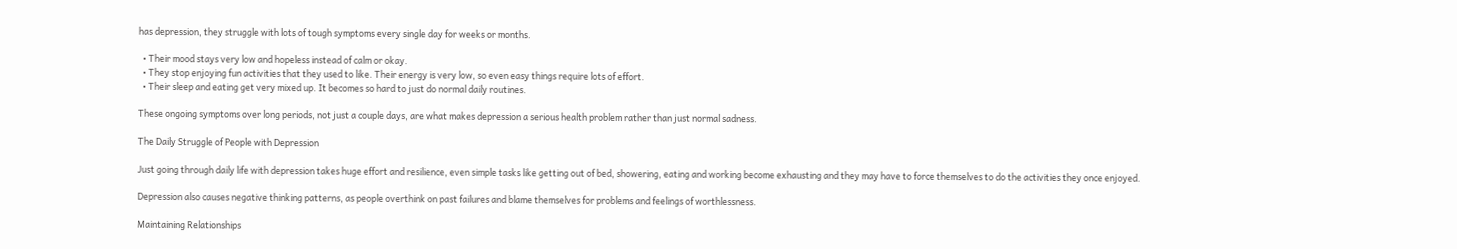has depression, they struggle with lots of tough symptoms every single day for weeks or months.

  • Their mood stays very low and hopeless instead of calm or okay.
  • They stop enjoying fun activities that they used to like. Their energy is very low, so even easy things require lots of effort.
  • Their sleep and eating get very mixed up. It becomes so hard to just do normal daily routines.

These ongoing symptoms over long periods, not just a couple days, are what makes depression a serious health problem rather than just normal sadness.

The Daily Struggle of People with Depression

Just going through daily life with depression takes huge effort and resilience, even simple tasks like getting out of bed, showering, eating and working become exhausting and they may have to force themselves to do the activities they once enjoyed.

Depression also causes negative thinking patterns, as people overthink on past failures and blame themselves for problems and feelings of worthlessness.

Maintaining Relationships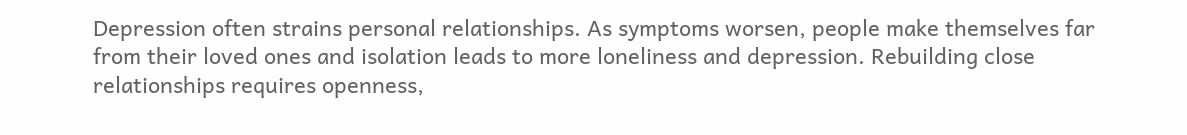Depression often strains personal relationships. As symptoms worsen, people make themselves far from their loved ones and isolation leads to more loneliness and depression. Rebuilding close relationships requires openness,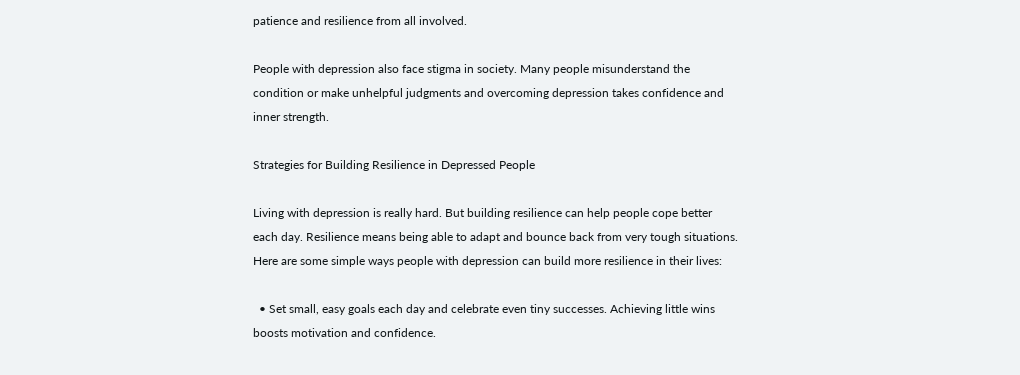patience and resilience from all involved.

People with depression also face stigma in society. Many people misunderstand the condition or make unhelpful judgments and overcoming depression takes confidence and inner strength.

Strategies for Building Resilience in Depressed People

Living with depression is really hard. But building resilience can help people cope better each day. Resilience means being able to adapt and bounce back from very tough situations. Here are some simple ways people with depression can build more resilience in their lives:

  • Set small, easy goals each day and celebrate even tiny successes. Achieving little wins boosts motivation and confidence.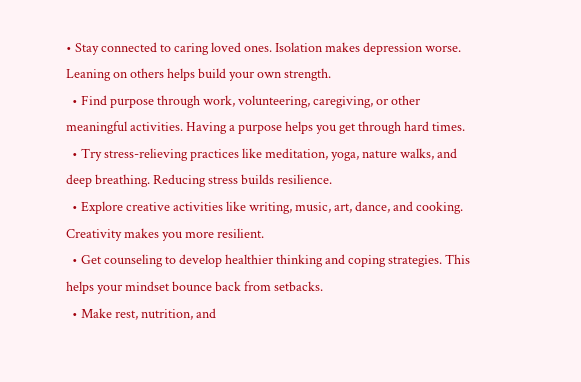• Stay connected to caring loved ones. Isolation makes depression worse. Leaning on others helps build your own strength.
  • Find purpose through work, volunteering, caregiving, or other meaningful activities. Having a purpose helps you get through hard times.
  • Try stress-relieving practices like meditation, yoga, nature walks, and deep breathing. Reducing stress builds resilience.
  • Explore creative activities like writing, music, art, dance, and cooking. Creativity makes you more resilient.
  • Get counseling to develop healthier thinking and coping strategies. This helps your mindset bounce back from setbacks.
  • Make rest, nutrition, and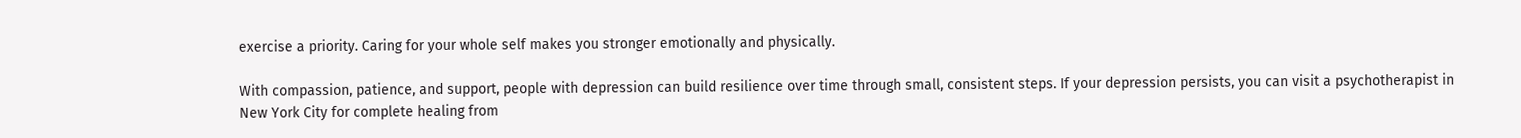exercise a priority. Caring for your whole self makes you stronger emotionally and physically.

With compassion, patience, and support, people with depression can build resilience over time through small, consistent steps. If your depression persists, you can visit a psychotherapist in New York City for complete healing from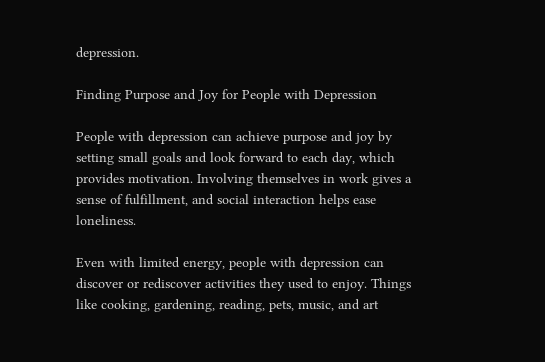depression.

Finding Purpose and Joy for People with Depression

People with depression can achieve purpose and joy by setting small goals and look forward to each day, which provides motivation. Involving themselves in work gives a sense of fulfillment, and social interaction helps ease loneliness.

Even with limited energy, people with depression can discover or rediscover activities they used to enjoy. Things like cooking, gardening, reading, pets, music, and art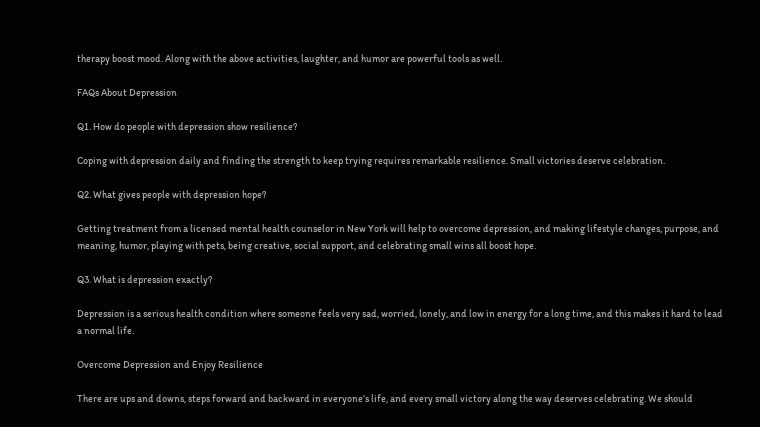therapy boost mood. Along with the above activities, laughter, and humor are powerful tools as well.

FAQs About Depression

Q1. How do people with depression show resilience?

Coping with depression daily and finding the strength to keep trying requires remarkable resilience. Small victories deserve celebration.

Q2. What gives people with depression hope?

Getting treatment from a licensed mental health counselor in New York will help to overcome depression, and making lifestyle changes, purpose, and meaning, humor, playing with pets, being creative, social support, and celebrating small wins all boost hope.

Q3. What is depression exactly?

Depression is a serious health condition where someone feels very sad, worried, lonely, and low in energy for a long time, and this makes it hard to lead a normal life.

Overcome Depression and Enjoy Resilience

There are ups and downs, steps forward and backward in everyone’s life, and every small victory along the way deserves celebrating. We should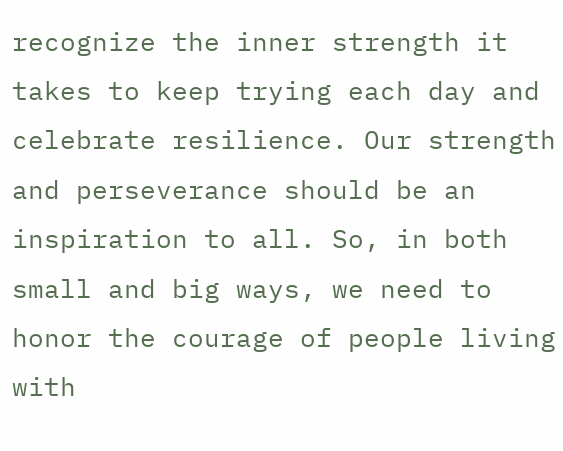recognize the inner strength it takes to keep trying each day and celebrate resilience. Our strength and perseverance should be an inspiration to all. So, in both small and big ways, we need to honor the courage of people living with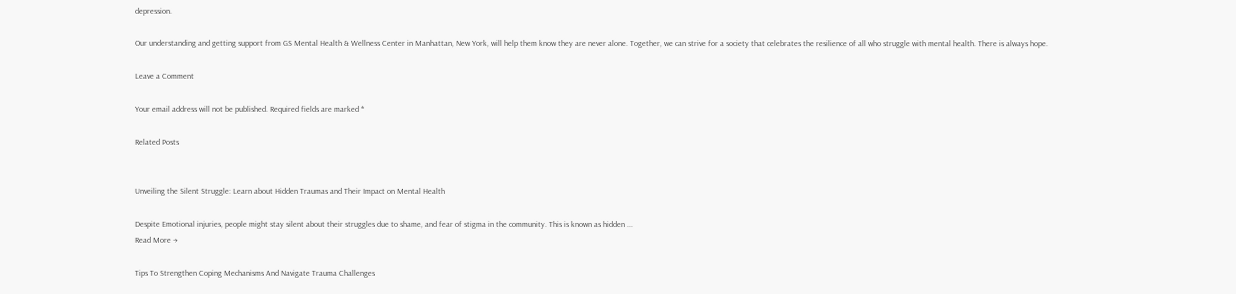depression.

Our understanding and getting support from GS Mental Health & Wellness Center in Manhattan, New York, will help them know they are never alone. Together, we can strive for a society that celebrates the resilience of all who struggle with mental health. There is always hope.

Leave a Comment

Your email address will not be published. Required fields are marked *

Related Posts


Unveiling the Silent Struggle: Learn about Hidden Traumas and Their Impact on Mental Health

Despite Emotional injuries, people might stay silent about their struggles due to shame, and fear of stigma in the community. This is known as hidden ...
Read More →

Tips To Strengthen Coping Mechanisms And Navigate Trauma Challenges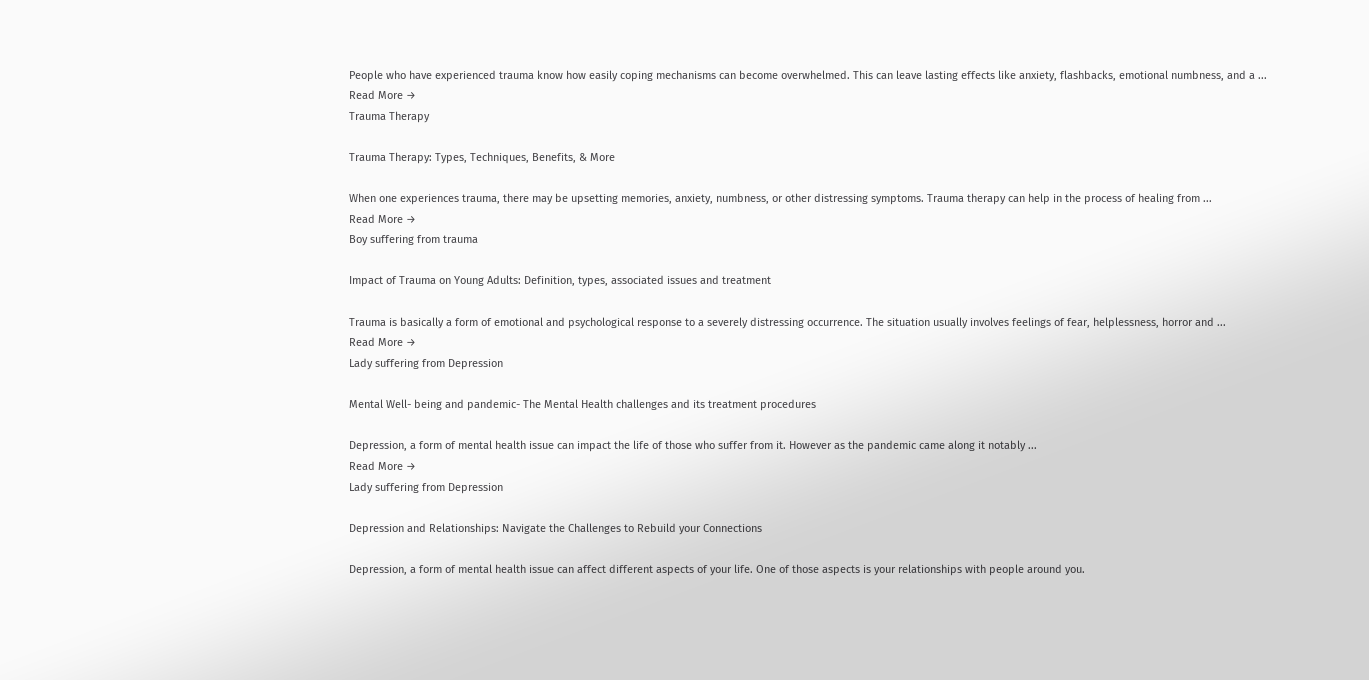People who have experienced trauma know how easily coping mechanisms can become overwhelmed. This can leave lasting effects like anxiety, flashbacks, emotional numbness, and a ...
Read More →
Trauma Therapy

Trauma Therapy: Types, Techniques, Benefits, & More

When one experiences trauma, there may be upsetting memories, anxiety, numbness, or other distressing symptoms. Trauma therapy can help in the process of healing from ...
Read More →
Boy suffering from trauma

Impact of Trauma on Young Adults: Definition, types, associated issues and treatment

Trauma is basically a form of emotional and psychological response to a severely distressing occurrence. The situation usually involves feelings of fear, helplessness, horror and ...
Read More →
Lady suffering from Depression

Mental Well- being and pandemic- The Mental Health challenges and its treatment procedures

Depression, a form of mental health issue can impact the life of those who suffer from it. However as the pandemic came along it notably ...
Read More →
Lady suffering from Depression

Depression and Relationships: Navigate the Challenges to Rebuild your Connections

Depression, a form of mental health issue can affect different aspects of your life. One of those aspects is your relationships with people around you.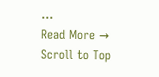...
Read More →
Scroll to Top